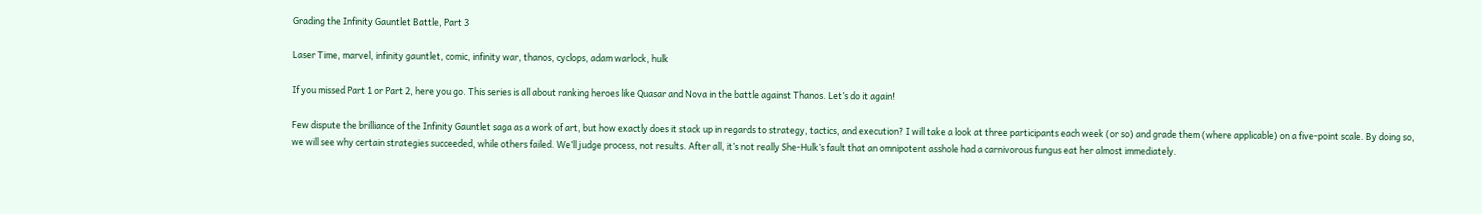Grading the Infinity Gauntlet Battle, Part 3

Laser Time, marvel, infinity gauntlet, comic, infinity war, thanos, cyclops, adam warlock, hulk

If you missed Part 1 or Part 2, here you go. This series is all about ranking heroes like Quasar and Nova in the battle against Thanos. Let’s do it again!

Few dispute the brilliance of the Infinity Gauntlet saga as a work of art, but how exactly does it stack up in regards to strategy, tactics, and execution? I will take a look at three participants each week (or so) and grade them (where applicable) on a five-point scale. By doing so, we will see why certain strategies succeeded, while others failed. We’ll judge process, not results. After all, it’s not really She-Hulk’s fault that an omnipotent asshole had a carnivorous fungus eat her almost immediately.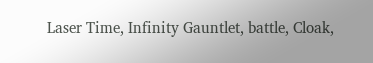Laser Time, Infinity Gauntlet, battle, Cloak,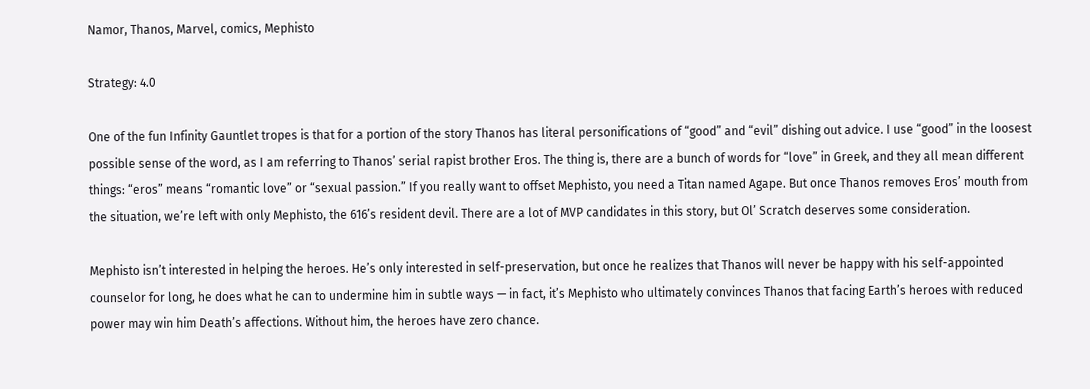Namor, Thanos, Marvel, comics, Mephisto

Strategy: 4.0

One of the fun Infinity Gauntlet tropes is that for a portion of the story Thanos has literal personifications of “good” and “evil” dishing out advice. I use “good” in the loosest possible sense of the word, as I am referring to Thanos’ serial rapist brother Eros. The thing is, there are a bunch of words for “love” in Greek, and they all mean different things: “eros” means “romantic love” or “sexual passion.” If you really want to offset Mephisto, you need a Titan named Agape. But once Thanos removes Eros’ mouth from the situation, we’re left with only Mephisto, the 616’s resident devil. There are a lot of MVP candidates in this story, but Ol’ Scratch deserves some consideration.

Mephisto isn’t interested in helping the heroes. He’s only interested in self-preservation, but once he realizes that Thanos will never be happy with his self-appointed counselor for long, he does what he can to undermine him in subtle ways — in fact, it’s Mephisto who ultimately convinces Thanos that facing Earth’s heroes with reduced power may win him Death’s affections. Without him, the heroes have zero chance.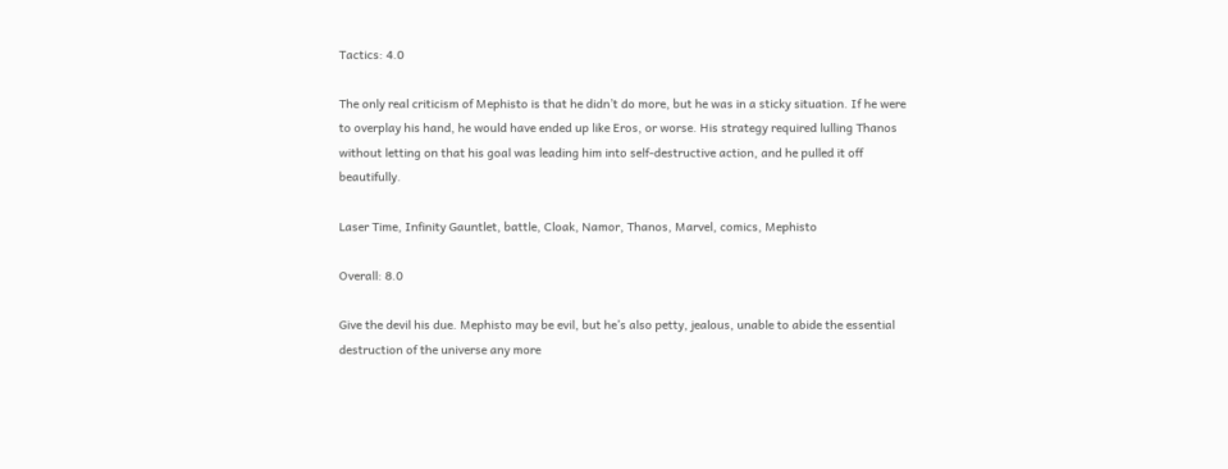Tactics: 4.0

The only real criticism of Mephisto is that he didn’t do more, but he was in a sticky situation. If he were to overplay his hand, he would have ended up like Eros, or worse. His strategy required lulling Thanos without letting on that his goal was leading him into self-destructive action, and he pulled it off beautifully.

Laser Time, Infinity Gauntlet, battle, Cloak, Namor, Thanos, Marvel, comics, Mephisto

Overall: 8.0

Give the devil his due. Mephisto may be evil, but he’s also petty, jealous, unable to abide the essential destruction of the universe any more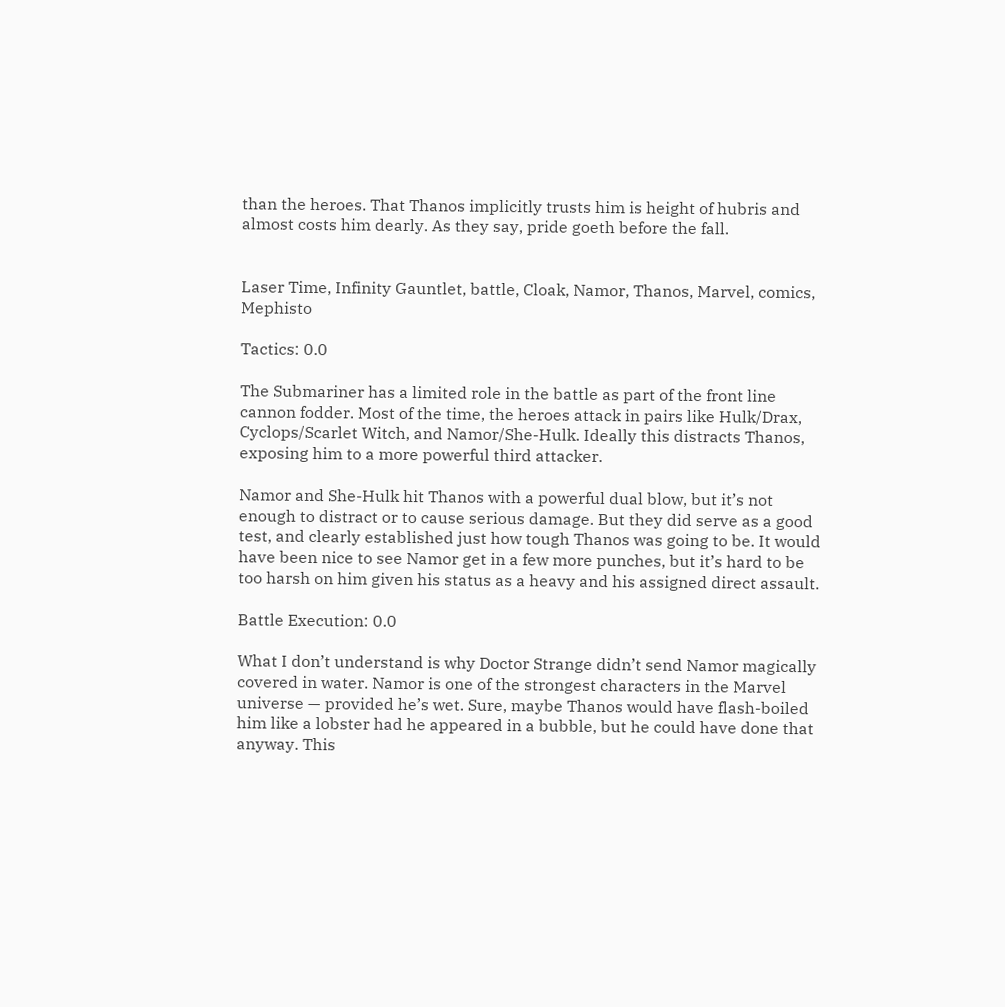than the heroes. That Thanos implicitly trusts him is height of hubris and almost costs him dearly. As they say, pride goeth before the fall.


Laser Time, Infinity Gauntlet, battle, Cloak, Namor, Thanos, Marvel, comics, Mephisto

Tactics: 0.0

The Submariner has a limited role in the battle as part of the front line cannon fodder. Most of the time, the heroes attack in pairs like Hulk/Drax, Cyclops/Scarlet Witch, and Namor/She-Hulk. Ideally this distracts Thanos, exposing him to a more powerful third attacker.

Namor and She-Hulk hit Thanos with a powerful dual blow, but it’s not enough to distract or to cause serious damage. But they did serve as a good test, and clearly established just how tough Thanos was going to be. It would have been nice to see Namor get in a few more punches, but it’s hard to be too harsh on him given his status as a heavy and his assigned direct assault.

Battle Execution: 0.0

What I don’t understand is why Doctor Strange didn’t send Namor magically covered in water. Namor is one of the strongest characters in the Marvel universe — provided he’s wet. Sure, maybe Thanos would have flash-boiled him like a lobster had he appeared in a bubble, but he could have done that anyway. This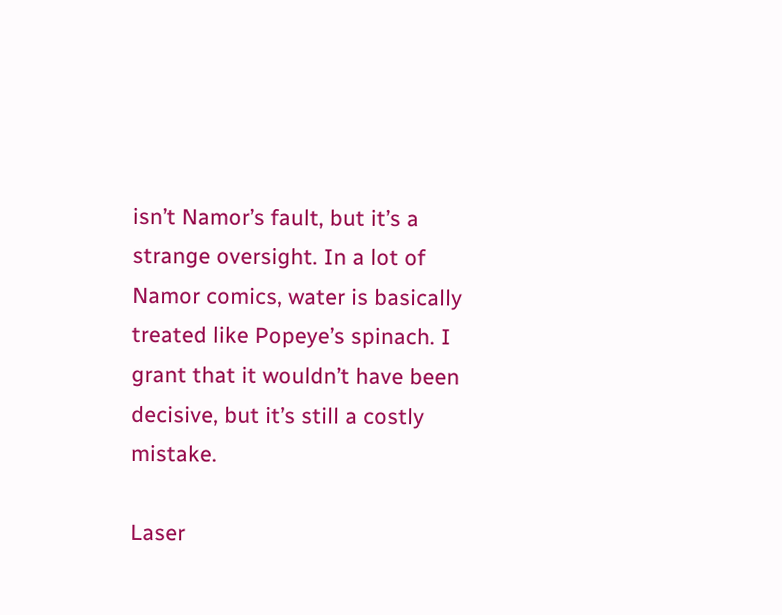isn’t Namor’s fault, but it’s a strange oversight. In a lot of Namor comics, water is basically treated like Popeye’s spinach. I grant that it wouldn’t have been decisive, but it’s still a costly mistake.

Laser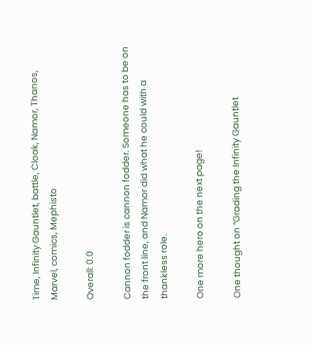Time, Infinity Gauntlet, battle, Cloak, Namor, Thanos, Marvel, comics, Mephisto

Overall: 0.0

Cannon fodder is cannon fodder. Someone has to be on the front line, and Namor did what he could with a thankless role.

One more hero on the next page!

One thought on “Grading the Infinity Gauntlet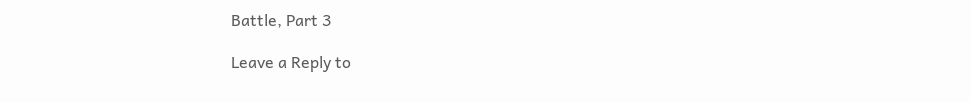Battle, Part 3

Leave a Reply to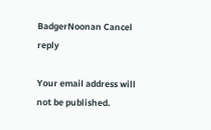BadgerNoonan Cancel reply

Your email address will not be published.